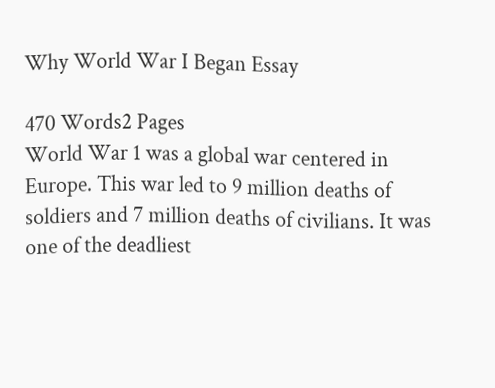Why World War I Began Essay

470 Words2 Pages
World War 1 was a global war centered in Europe. This war led to 9 million deaths of soldiers and 7 million deaths of civilians. It was one of the deadliest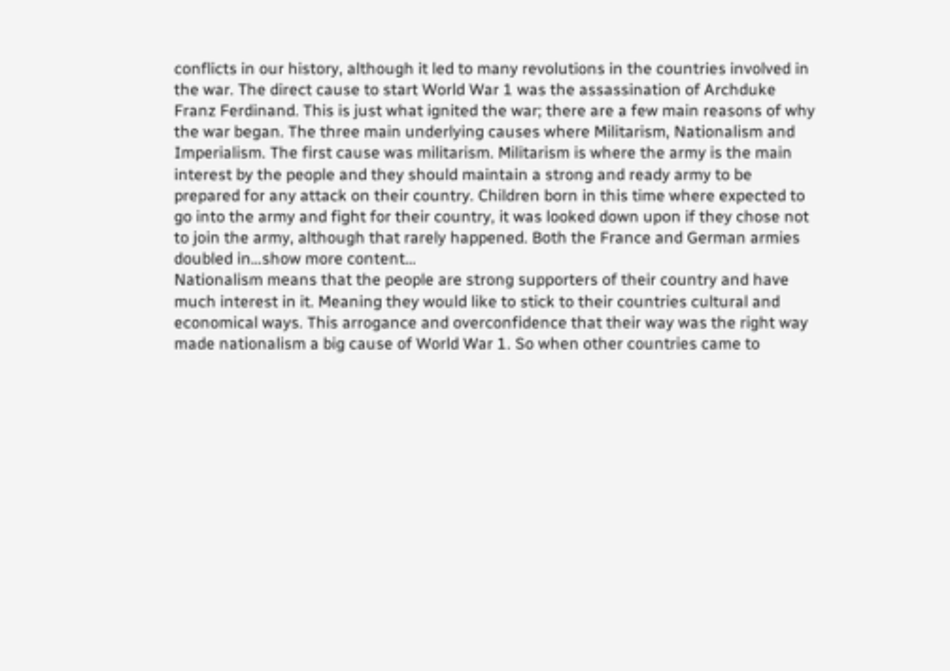conflicts in our history, although it led to many revolutions in the countries involved in the war. The direct cause to start World War 1 was the assassination of Archduke Franz Ferdinand. This is just what ignited the war; there are a few main reasons of why the war began. The three main underlying causes where Militarism, Nationalism and Imperialism. The first cause was militarism. Militarism is where the army is the main interest by the people and they should maintain a strong and ready army to be prepared for any attack on their country. Children born in this time where expected to go into the army and fight for their country, it was looked down upon if they chose not to join the army, although that rarely happened. Both the France and German armies doubled in…show more content…
Nationalism means that the people are strong supporters of their country and have much interest in it. Meaning they would like to stick to their countries cultural and economical ways. This arrogance and overconfidence that their way was the right way made nationalism a big cause of World War 1. So when other countries came to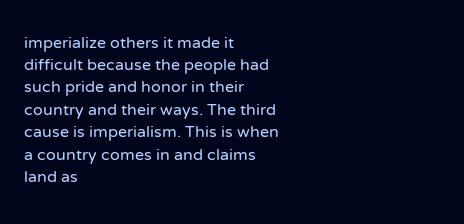imperialize others it made it difficult because the people had such pride and honor in their country and their ways. The third cause is imperialism. This is when a country comes in and claims land as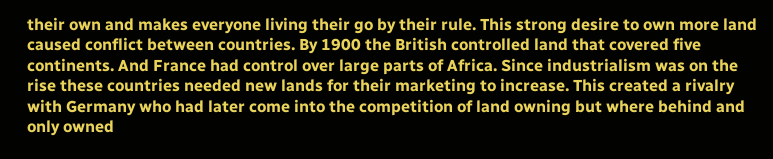their own and makes everyone living their go by their rule. This strong desire to own more land caused conflict between countries. By 1900 the British controlled land that covered five continents. And France had control over large parts of Africa. Since industrialism was on the rise these countries needed new lands for their marketing to increase. This created a rivalry with Germany who had later come into the competition of land owning but where behind and only owned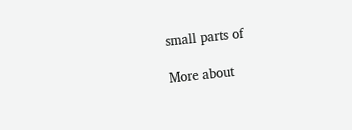small parts of

More about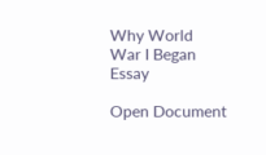Why World War I Began Essay

Open Document